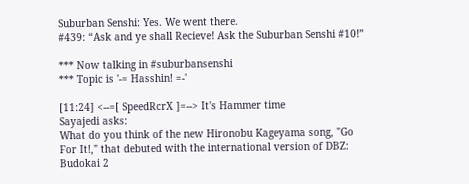Suburban Senshi: Yes. We went there.
#439: “Ask and ye shall Recieve! Ask the Suburban Senshi #10!”

*** Now talking in #suburbansenshi
*** Topic is '-= Hasshin! =-'

[11:24] <--=[ SpeedRcrX ]=--> It's Hammer time
Sayajedi asks:
What do you think of the new Hironobu Kageyama song, "Go For It!," that debuted with the international version of DBZ: Budokai 2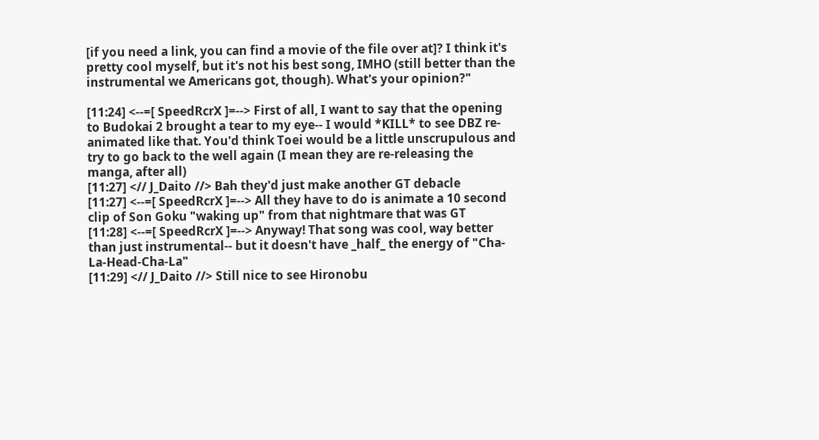[if you need a link, you can find a movie of the file over at]? I think it's pretty cool myself, but it's not his best song, IMHO (still better than the instrumental we Americans got, though). What's your opinion?"

[11:24] <--=[ SpeedRcrX ]=--> First of all, I want to say that the opening to Budokai 2 brought a tear to my eye-- I would *KILL* to see DBZ re-animated like that. You'd think Toei would be a little unscrupulous and try to go back to the well again (I mean they are re-releasing the manga, after all)
[11:27] <// J_Daito //> Bah they'd just make another GT debacle
[11:27] <--=[ SpeedRcrX ]=--> All they have to do is animate a 10 second clip of Son Goku "waking up" from that nightmare that was GT
[11:28] <--=[ SpeedRcrX ]=--> Anyway! That song was cool, way better than just instrumental-- but it doesn't have _half_ the energy of "Cha-La-Head-Cha-La"
[11:29] <// J_Daito //> Still nice to see Hironobu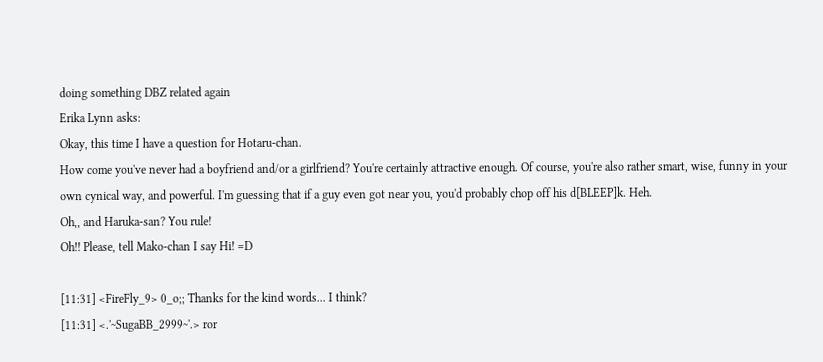doing something DBZ related again
Erika Lynn asks:
Okay, this time I have a question for Hotaru-chan.
How come you've never had a boyfriend and/or a girlfriend? You're certainly attractive enough. Of course, you're also rather smart, wise, funny in your own cynical way, and powerful. I'm guessing that if a guy even got near you, you'd probably chop off his d[BLEEP]k. Heh.
Oh,, and Haruka-san? You rule!
Oh!! Please, tell Mako-chan I say Hi! =D

[11:31] <FireFly_9> 0_o;; Thanks for the kind words... I think?
[11:31] <.'~SugaBB_2999~'.> ror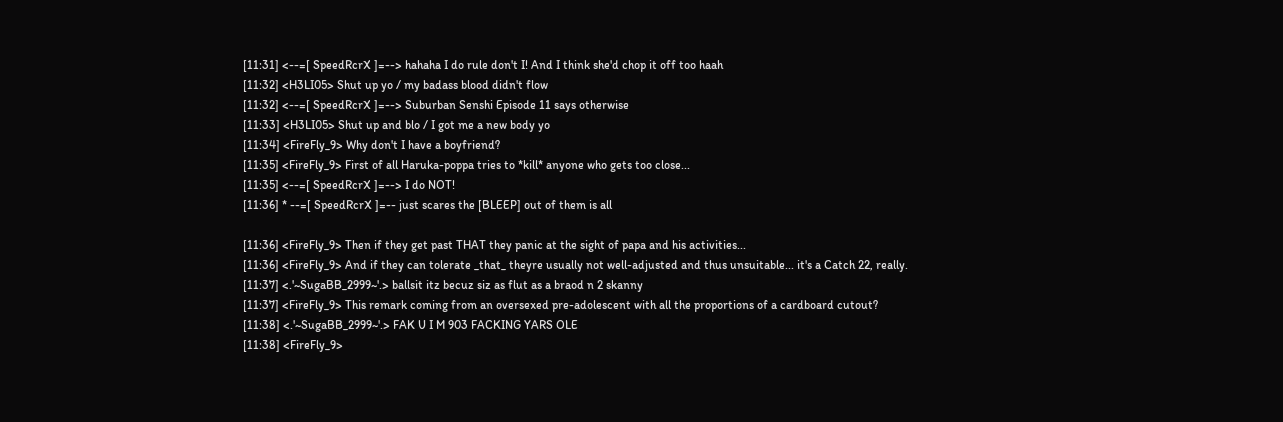[11:31] <--=[ SpeedRcrX ]=--> hahaha I do rule don't I! And I think she'd chop it off too haah
[11:32] <H3LI05> Shut up yo / my badass blood didn't flow
[11:32] <--=[ SpeedRcrX ]=--> Suburban Senshi Episode 11 says otherwise
[11:33] <H3LI05> Shut up and blo / I got me a new body yo
[11:34] <FireFly_9> Why don't I have a boyfriend?
[11:35] <FireFly_9> First of all Haruka-poppa tries to *kill* anyone who gets too close...
[11:35] <--=[ SpeedRcrX ]=--> I do NOT!
[11:36] * --=[ SpeedRcrX ]=-- just scares the [BLEEP] out of them is all

[11:36] <FireFly_9> Then if they get past THAT they panic at the sight of papa and his activities...
[11:36] <FireFly_9> And if they can tolerate _that_ theyre usually not well-adjusted and thus unsuitable... it's a Catch 22, really.
[11:37] <.'~SugaBB_2999~'.> ballsit itz becuz siz as flut as a braod n 2 skanny
[11:37] <FireFly_9> This remark coming from an oversexed pre-adolescent with all the proportions of a cardboard cutout?
[11:38] <.'~SugaBB_2999~'.> FAK U I M 903 FACKING YARS OLE
[11:38] <FireFly_9>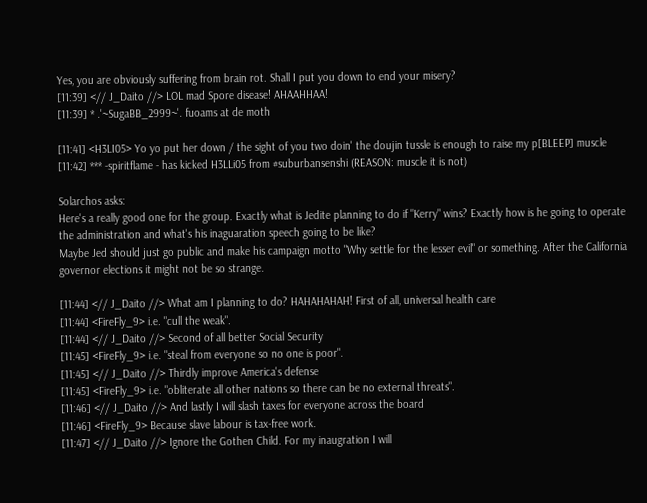Yes, you are obviously suffering from brain rot. Shall I put you down to end your misery?
[11:39] <// J_Daito //> LOL mad Spore disease! AHAAHHAA!
[11:39] * .'~SugaBB_2999~'. fuoams at de moth

[11:41] <H3LI05> Yo yo put her down / the sight of you two doin' the doujin tussle is enough to raise my p[BLEEP] muscle
[11:42] *** -spiritflame - has kicked H3LLi05 from #suburbansenshi (REASON: muscle it is not)

Solarchos asks:
Here's a really good one for the group. Exactly what is Jedite planning to do if "Kerry" wins? Exactly how is he going to operate the administration and what's his inaguaration speech going to be like?
Maybe Jed should just go public and make his campaign motto "Why settle for the lesser evil" or something. After the California governor elections it might not be so strange.

[11:44] <// J_Daito //> What am I planning to do? HAHAHAHAH! First of all, universal health care
[11:44] <FireFly_9> i.e. "cull the weak".
[11:44] <// J_Daito //> Second of all better Social Security
[11:45] <FireFly_9> i.e. "steal from everyone so no one is poor".
[11:45] <// J_Daito //> Thirdly improve America's defense
[11:45] <FireFly_9> i.e. "obliterate all other nations so there can be no external threats".
[11:46] <// J_Daito //> And lastly I will slash taxes for everyone across the board
[11:46] <FireFly_9> Because slave labour is tax-free work.
[11:47] <// J_Daito //> Ignore the Gothen Child. For my inaugration I will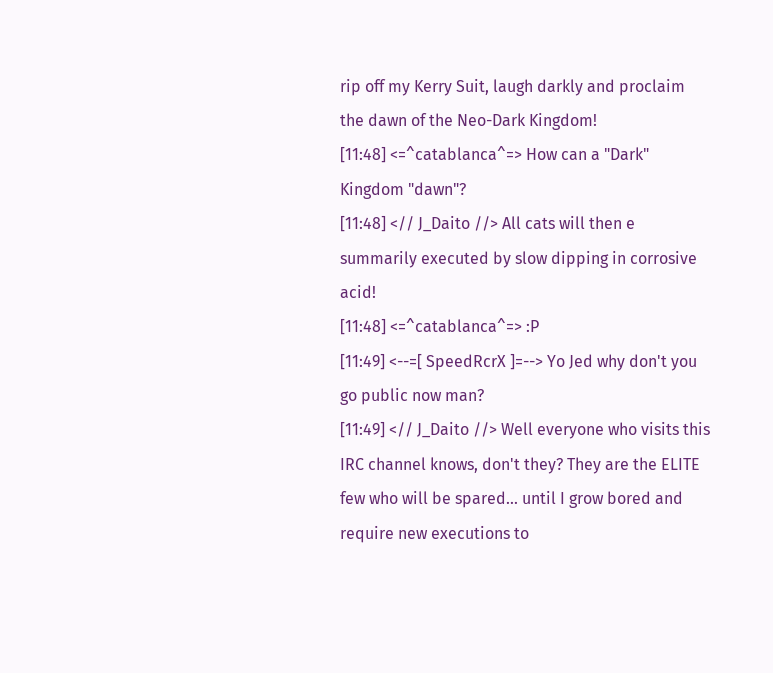rip off my Kerry Suit, laugh darkly and proclaim the dawn of the Neo-Dark Kingdom!
[11:48] <=^catablanca^=> How can a "Dark" Kingdom "dawn"?
[11:48] <// J_Daito //> All cats will then e summarily executed by slow dipping in corrosive acid!
[11:48] <=^catablanca^=> :P
[11:49] <--=[ SpeedRcrX ]=--> Yo Jed why don't you go public now man?
[11:49] <// J_Daito //> Well everyone who visits this IRC channel knows, don't they? They are the ELITE few who will be spared... until I grow bored and require new executions to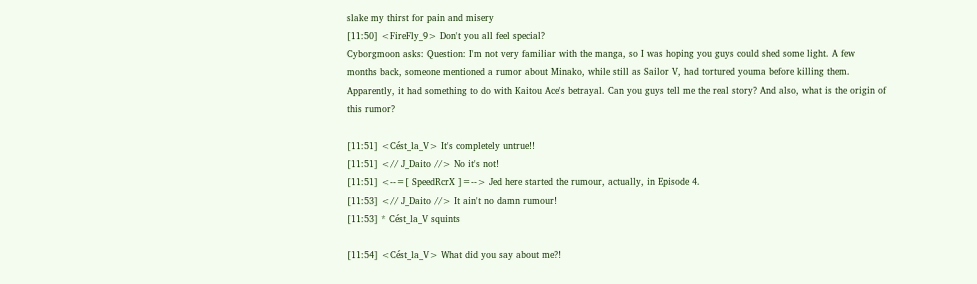slake my thirst for pain and misery
[11:50] <FireFly_9> Don't you all feel special?
Cyborgmoon asks: Question: I'm not very familiar with the manga, so I was hoping you guys could shed some light. A few months back, someone mentioned a rumor about Minako, while still as Sailor V, had tortured youma before killing them. Apparently, it had something to do with Kaitou Ace's betrayal. Can you guys tell me the real story? And also, what is the origin of this rumor?

[11:51] <Cést_la_V> It's completely untrue!!
[11:51] <// J_Daito //> No it's not!
[11:51] <--=[ SpeedRcrX ]=--> Jed here started the rumour, actually, in Episode 4.
[11:53] <// J_Daito //> It ain't no damn rumour!
[11:53] * Cést_la_V squints

[11:54] <Cést_la_V> What did you say about me?!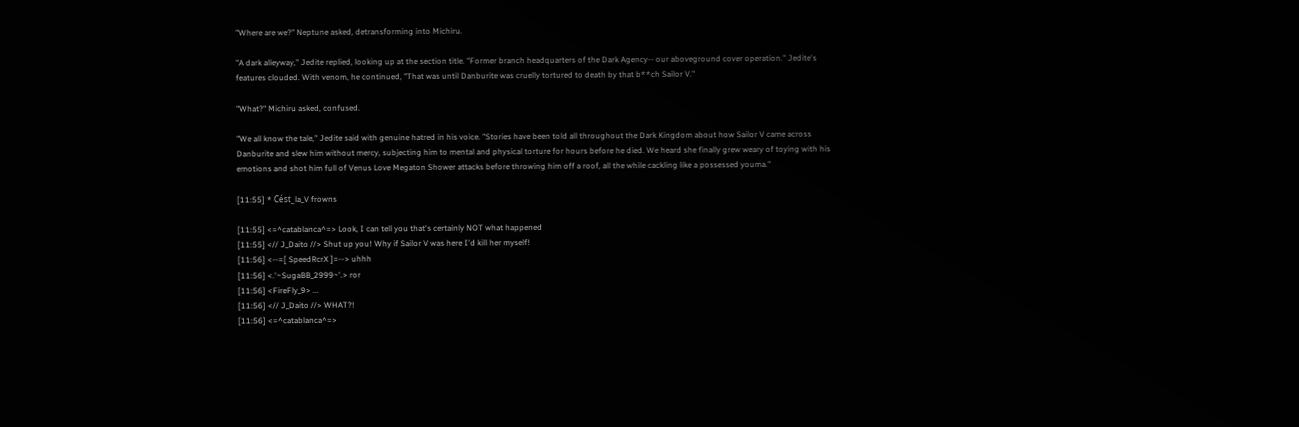"Where are we?" Neptune asked, detransforming into Michiru.

"A dark alleyway," Jedite replied, looking up at the section title. "Former branch headquarters of the Dark Agency-- our aboveground cover operation." Jedite's features clouded. With venom, he continued, "That was until Danburite was cruelly tortured to death by that b**ch Sailor V."

"What?" Michiru asked, confused.

"We all know the tale," Jedite said with genuine hatred in his voice. "Stories have been told all throughout the Dark Kingdom about how Sailor V came across Danburite and slew him without mercy, subjecting him to mental and physical torture for hours before he died. We heard she finally grew weary of toying with his emotions and shot him full of Venus Love Megaton Shower attacks before throwing him off a roof, all the while cackling like a possessed youma."

[11:55] * Cést_la_V frowns

[11:55] <=^catablanca^=> Look, I can tell you that's certainly NOT what happened
[11:55] <// J_Daito //> Shut up you! Why if Sailor V was here I'd kill her myself!
[11:56] <--=[ SpeedRcrX ]=--> uhhh
[11:56] <.'~SugaBB_2999~'.> ror
[11:56] <FireFly_9> ...
[11:56] <// J_Daito //> WHAT?!
[11:56] <=^catablanca^=>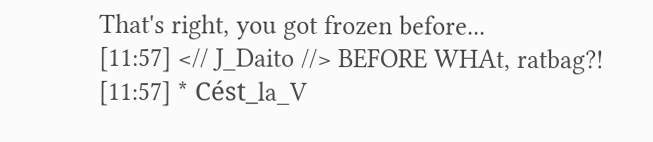That's right, you got frozen before...
[11:57] <// J_Daito //> BEFORE WHAt, ratbag?!
[11:57] * Cést_la_V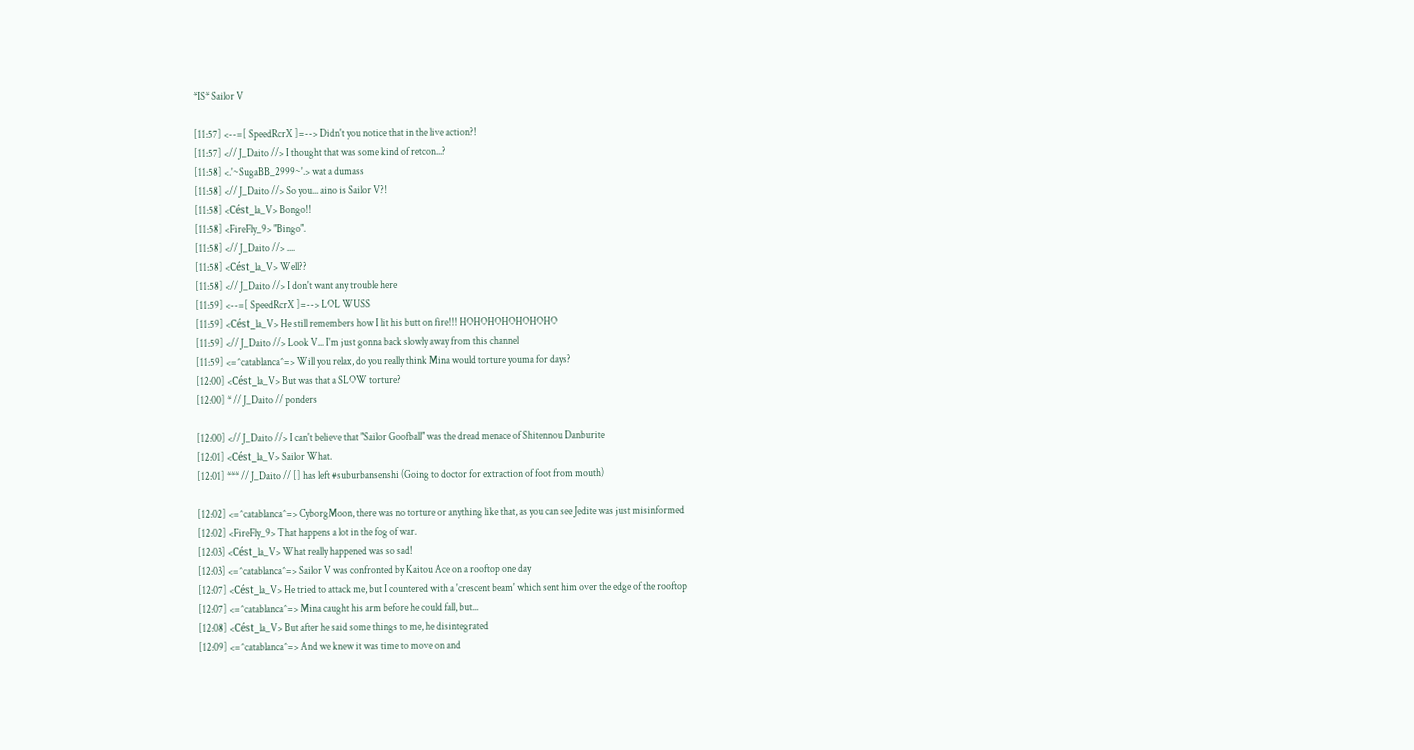*IS* Sailor V

[11:57] <--=[ SpeedRcrX ]=--> Didn't you notice that in the live action?!
[11:57] <// J_Daito //> I thought that was some kind of retcon...?
[11:58] <.'~SugaBB_2999~'.> wat a dumass
[11:58] <// J_Daito //> So you... aino is Sailor V?!
[11:58] <Cést_la_V> Bongo!!
[11:58] <FireFly_9> "Bingo".
[11:58] <// J_Daito //> ....
[11:58] <Cést_la_V> Well??
[11:58] <// J_Daito //> I don't want any trouble here
[11:59] <--=[ SpeedRcrX ]=--> LOL WUSS
[11:59] <Cést_la_V> He still remembers how I lit his butt on fire!!! HOHOHOHOHOHOHO
[11:59] <// J_Daito //> Look V... I'm just gonna back slowly away from this channel
[11:59] <=^catablanca^=> Will you relax, do you really think Mina would torture youma for days?
[12:00] <Cést_la_V> But was that a SLOW torture?
[12:00] * // J_Daito // ponders

[12:00] <// J_Daito //> I can't believe that "Sailor Goofball" was the dread menace of Shitennou Danburite
[12:01] <Cést_la_V> Sailor What.
[12:01] *** // J_Daito // [] has left #suburbansenshi (Going to doctor for extraction of foot from mouth)

[12:02] <=^catablanca^=> CyborgMoon, there was no torture or anything like that, as you can see Jedite was just misinformed
[12:02] <FireFly_9> That happens a lot in the fog of war.
[12:03] <Cést_la_V> What really happened was so sad!
[12:03] <=^catablanca^=> Sailor V was confronted by Kaitou Ace on a rooftop one day
[12:07] <Cést_la_V> He tried to attack me, but I countered with a 'crescent beam' which sent him over the edge of the rooftop
[12:07] <=^catablanca^=> Mina caught his arm before he could fall, but...
[12:08] <Cést_la_V> But after he said some things to me, he disintegrated
[12:09] <=^catablanca^=> And we knew it was time to move on and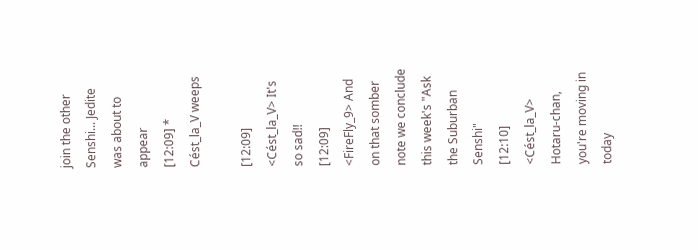join the other Senshi... Jedite was about to appear
[12:09] * Cést_la_V weeps

[12:09] <Cést_la_V> It's so sad!!
[12:09] <FireFly_9> And on that somber note we conclude this week's "Ask the Suburban Senshi"
[12:10] <Cést_la_V> Hotaru-chan, you're moving in today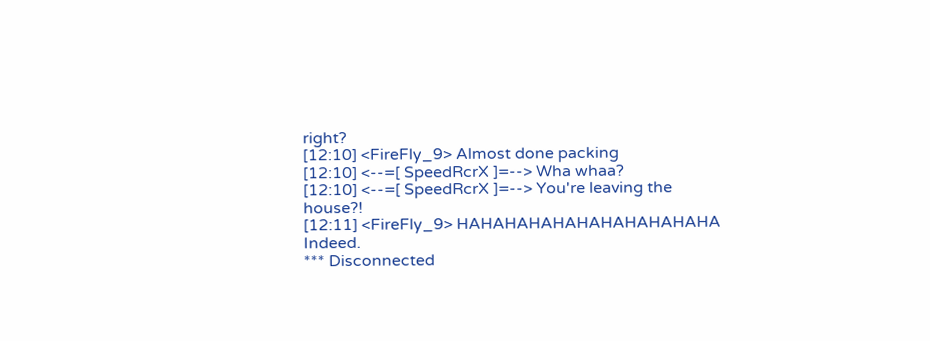right?
[12:10] <FireFly_9> Almost done packing
[12:10] <--=[ SpeedRcrX ]=--> Wha whaa?
[12:10] <--=[ SpeedRcrX ]=--> You're leaving the house?!
[12:11] <FireFly_9> HAHAHAHAHAHAHAHAHAHAHA Indeed.
*** Disconnected